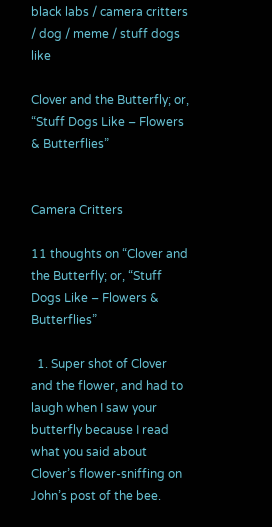black labs / camera critters / dog / meme / stuff dogs like

Clover and the Butterfly; or, “Stuff Dogs Like – Flowers & Butterflies”


Camera Critters

11 thoughts on “Clover and the Butterfly; or, “Stuff Dogs Like – Flowers & Butterflies”

  1. Super shot of Clover and the flower, and had to laugh when I saw your butterfly because I read what you said about Clover’s flower-sniffing on John’s post of the bee.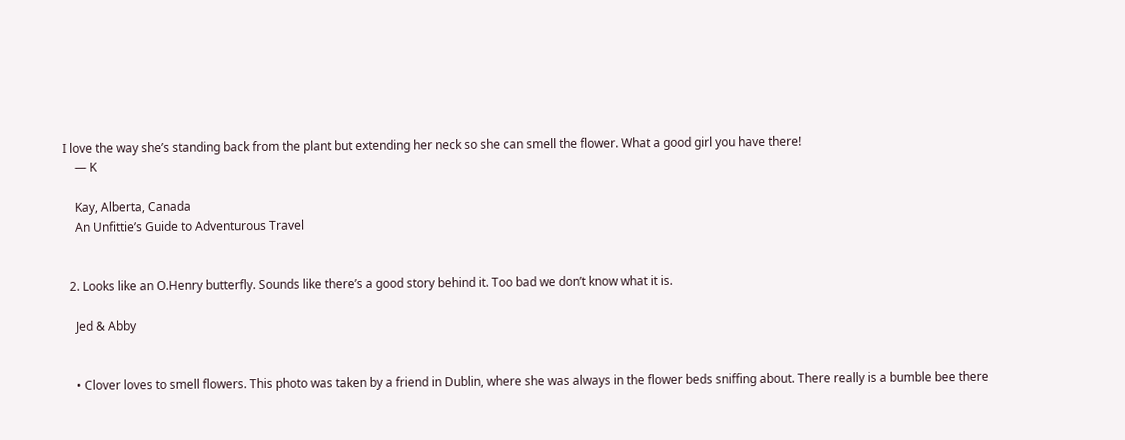I love the way she’s standing back from the plant but extending her neck so she can smell the flower. What a good girl you have there!
    — K

    Kay, Alberta, Canada
    An Unfittie’s Guide to Adventurous Travel


  2. Looks like an O.Henry butterfly. Sounds like there’s a good story behind it. Too bad we don’t know what it is.

    Jed & Abby


    • Clover loves to smell flowers. This photo was taken by a friend in Dublin, where she was always in the flower beds sniffing about. There really is a bumble bee there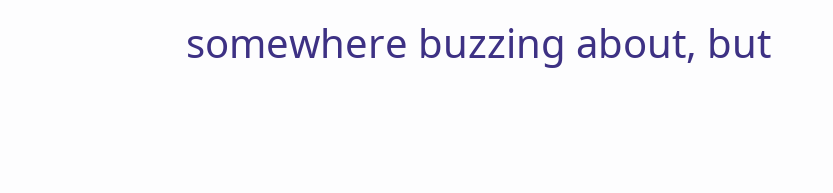somewhere buzzing about, but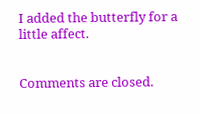I added the butterfly for a little affect.


Comments are closed.